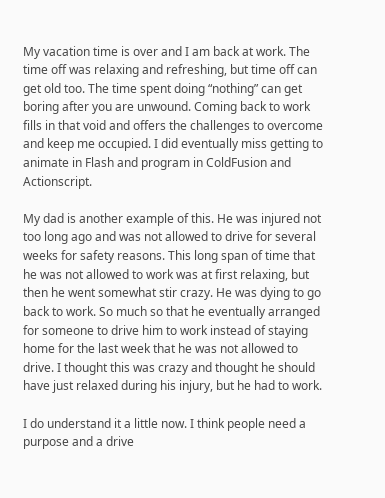My vacation time is over and I am back at work. The time off was relaxing and refreshing, but time off can get old too. The time spent doing “nothing” can get boring after you are unwound. Coming back to work fills in that void and offers the challenges to overcome and keep me occupied. I did eventually miss getting to animate in Flash and program in ColdFusion and Actionscript.

My dad is another example of this. He was injured not too long ago and was not allowed to drive for several weeks for safety reasons. This long span of time that he was not allowed to work was at first relaxing, but then he went somewhat stir crazy. He was dying to go back to work. So much so that he eventually arranged for someone to drive him to work instead of staying home for the last week that he was not allowed to drive. I thought this was crazy and thought he should have just relaxed during his injury, but he had to work.

I do understand it a little now. I think people need a purpose and a drive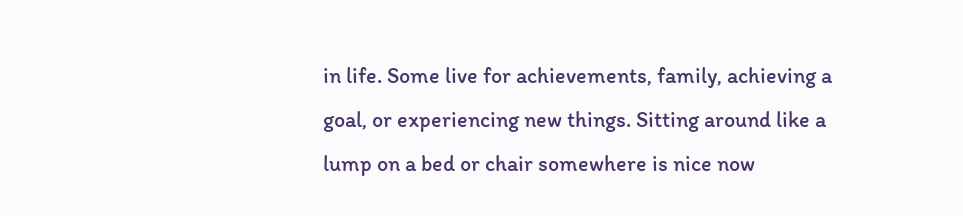in life. Some live for achievements, family, achieving a goal, or experiencing new things. Sitting around like a lump on a bed or chair somewhere is nice now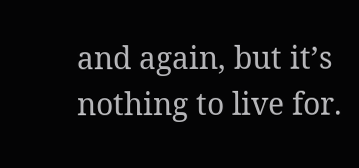and again, but it’s nothing to live for.